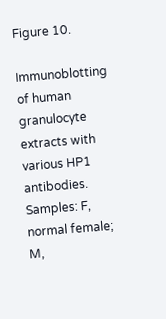Figure 10.

Immunoblotting of human granulocyte extracts with various HP1 antibodies. Samples: F, normal female; M,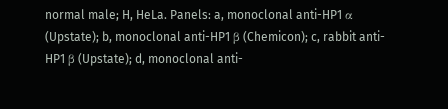normal male; H, HeLa. Panels: a, monoclonal anti-HP1 α (Upstate); b, monoclonal anti-HP1 β (Chemicon); c, rabbit anti-HP1 β (Upstate); d, monoclonal anti-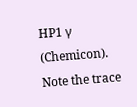HP1 γ (Chemicon). Note the trace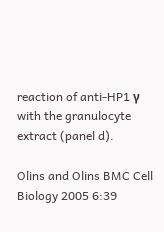reaction of anti-HP1 γ with the granulocyte extract (panel d).

Olins and Olins BMC Cell Biology 2005 6:39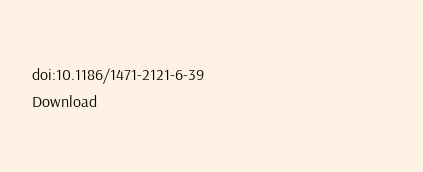doi:10.1186/1471-2121-6-39
Download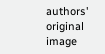authors' original image